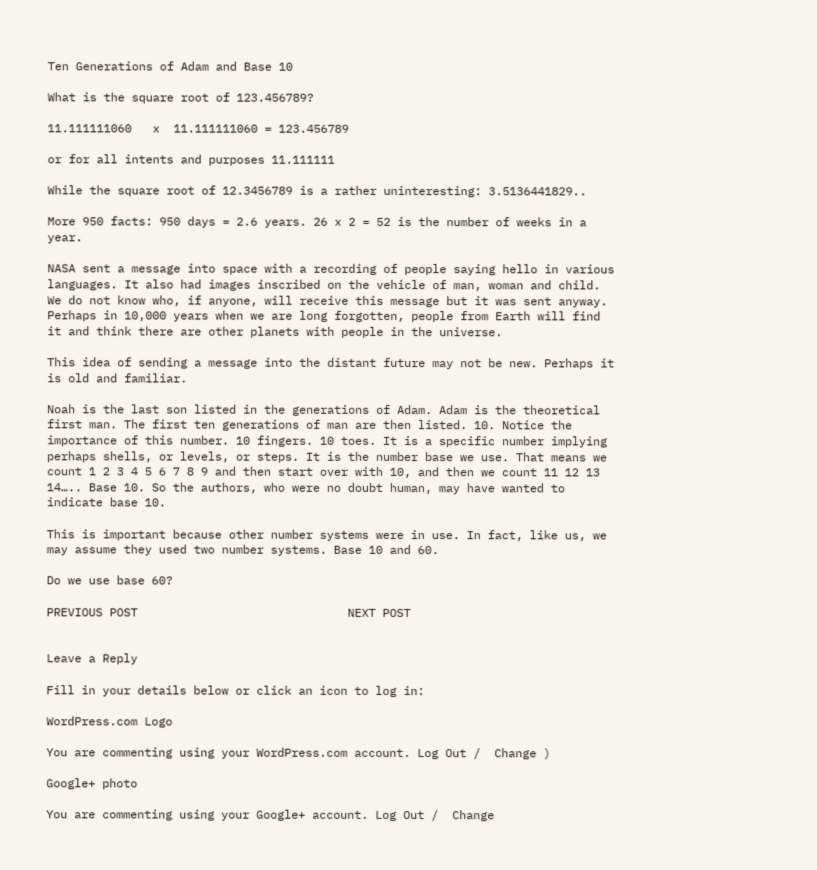Ten Generations of Adam and Base 10

What is the square root of 123.456789?

11.111111060   x  11.111111060 = 123.456789

or for all intents and purposes 11.111111

While the square root of 12.3456789 is a rather uninteresting: 3.5136441829..

More 950 facts: 950 days = 2.6 years. 26 x 2 = 52 is the number of weeks in a year.

NASA sent a message into space with a recording of people saying hello in various languages. It also had images inscribed on the vehicle of man, woman and child. We do not know who, if anyone, will receive this message but it was sent anyway. Perhaps in 10,000 years when we are long forgotten, people from Earth will find it and think there are other planets with people in the universe.

This idea of sending a message into the distant future may not be new. Perhaps it is old and familiar.

Noah is the last son listed in the generations of Adam. Adam is the theoretical first man. The first ten generations of man are then listed. 10. Notice the importance of this number. 10 fingers. 10 toes. It is a specific number implying perhaps shells, or levels, or steps. It is the number base we use. That means we count 1 2 3 4 5 6 7 8 9 and then start over with 10, and then we count 11 12 13 14….. Base 10. So the authors, who were no doubt human, may have wanted to indicate base 10.

This is important because other number systems were in use. In fact, like us, we may assume they used two number systems. Base 10 and 60.

Do we use base 60?

PREVIOUS POST                              NEXT POST


Leave a Reply

Fill in your details below or click an icon to log in:

WordPress.com Logo

You are commenting using your WordPress.com account. Log Out /  Change )

Google+ photo

You are commenting using your Google+ account. Log Out /  Change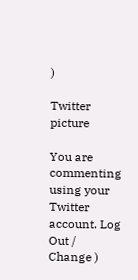)

Twitter picture

You are commenting using your Twitter account. Log Out /  Change )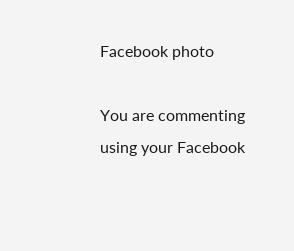Facebook photo

You are commenting using your Facebook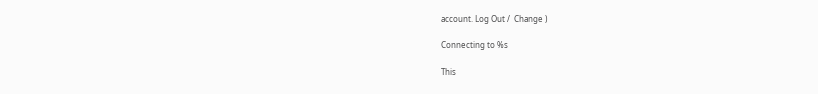account. Log Out /  Change )

Connecting to %s

This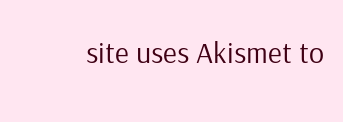site uses Akismet to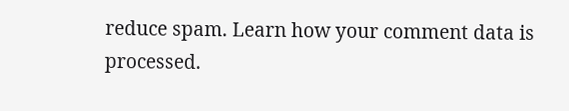reduce spam. Learn how your comment data is processed.